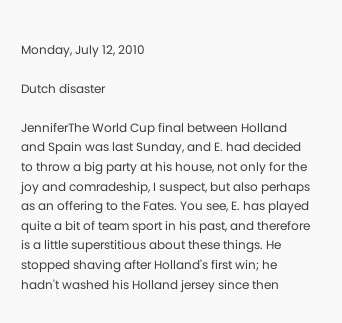Monday, July 12, 2010

Dutch disaster

JenniferThe World Cup final between Holland and Spain was last Sunday, and E. had decided to throw a big party at his house, not only for the joy and comradeship, I suspect, but also perhaps as an offering to the Fates. You see, E. has played quite a bit of team sport in his past, and therefore is a little superstitious about these things. He stopped shaving after Holland's first win; he hadn't washed his Holland jersey since then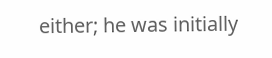either; he was initially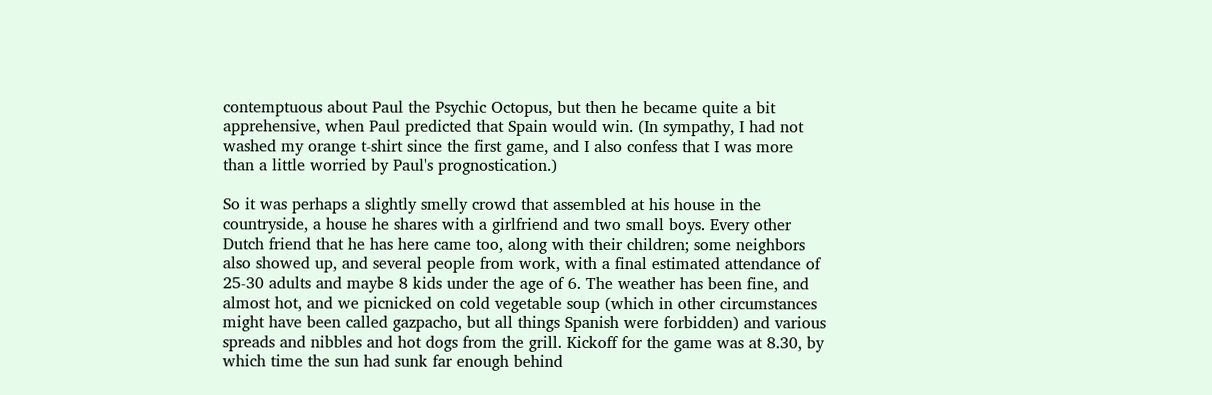contemptuous about Paul the Psychic Octopus, but then he became quite a bit apprehensive, when Paul predicted that Spain would win. (In sympathy, I had not washed my orange t-shirt since the first game, and I also confess that I was more than a little worried by Paul's prognostication.)

So it was perhaps a slightly smelly crowd that assembled at his house in the countryside, a house he shares with a girlfriend and two small boys. Every other Dutch friend that he has here came too, along with their children; some neighbors also showed up, and several people from work, with a final estimated attendance of 25-30 adults and maybe 8 kids under the age of 6. The weather has been fine, and almost hot, and we picnicked on cold vegetable soup (which in other circumstances might have been called gazpacho, but all things Spanish were forbidden) and various spreads and nibbles and hot dogs from the grill. Kickoff for the game was at 8.30, by which time the sun had sunk far enough behind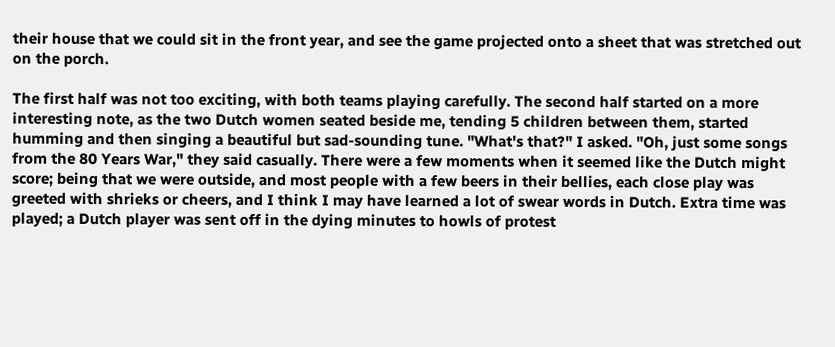their house that we could sit in the front year, and see the game projected onto a sheet that was stretched out on the porch.

The first half was not too exciting, with both teams playing carefully. The second half started on a more interesting note, as the two Dutch women seated beside me, tending 5 children between them, started humming and then singing a beautiful but sad-sounding tune. "What's that?" I asked. "Oh, just some songs from the 80 Years War," they said casually. There were a few moments when it seemed like the Dutch might score; being that we were outside, and most people with a few beers in their bellies, each close play was greeted with shrieks or cheers, and I think I may have learned a lot of swear words in Dutch. Extra time was played; a Dutch player was sent off in the dying minutes to howls of protest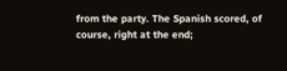from the party. The Spanish scored, of course, right at the end;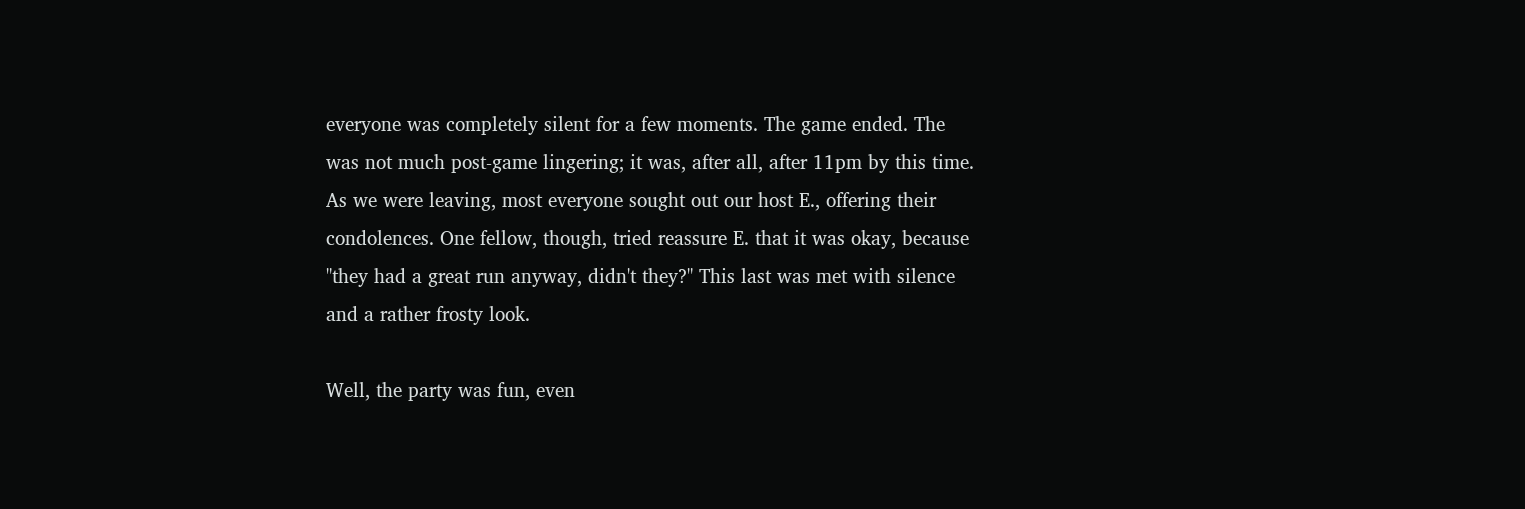everyone was completely silent for a few moments. The game ended. The was not much post-game lingering; it was, after all, after 11pm by this time. As we were leaving, most everyone sought out our host E., offering their condolences. One fellow, though, tried reassure E. that it was okay, because "they had a great run anyway, didn't they?" This last was met with silence and a rather frosty look.

Well, the party was fun, even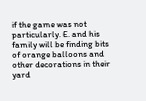if the game was not particularly. E. and his family will be finding bits of orange balloons and other decorations in their yard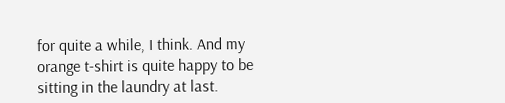for quite a while, I think. And my orange t-shirt is quite happy to be sitting in the laundry at last.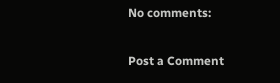No comments:

Post a Comment